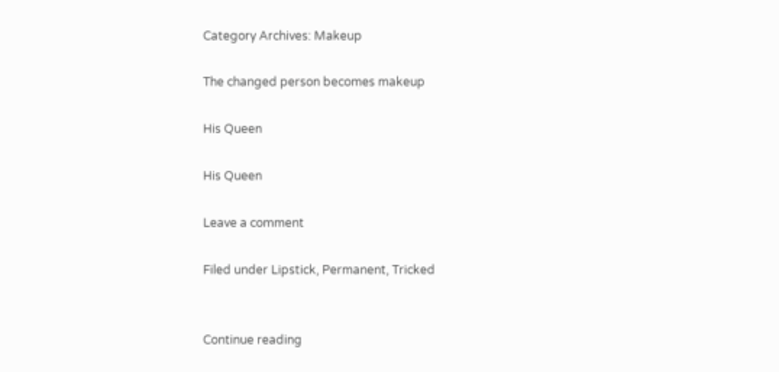Category Archives: Makeup

The changed person becomes makeup

His Queen

His Queen

Leave a comment

Filed under Lipstick, Permanent, Tricked


Continue reading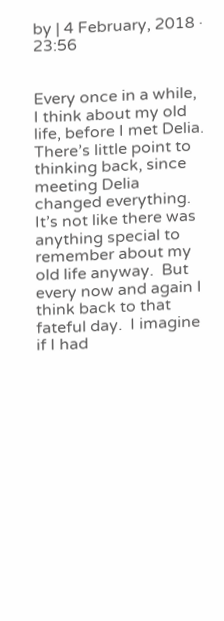by | 4 February, 2018 · 23:56


Every once in a while, I think about my old life, before I met Delia.  There’s little point to thinking back, since meeting Delia changed everything.  It’s not like there was anything special to remember about my old life anyway.  But every now and again I think back to that fateful day.  I imagine if I had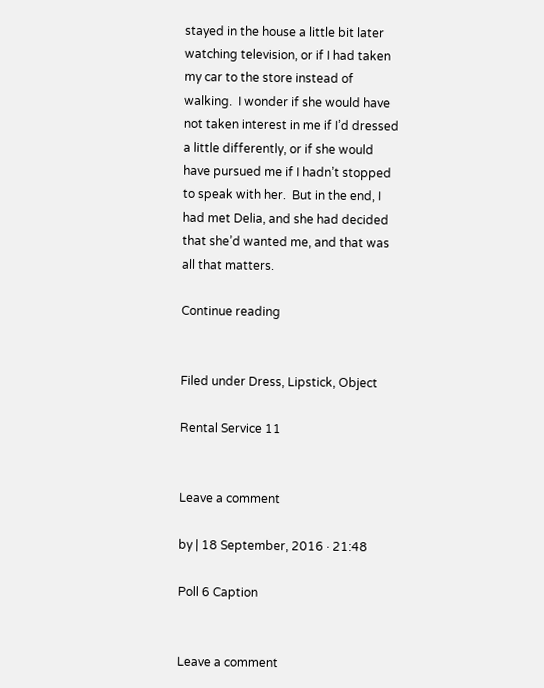stayed in the house a little bit later watching television, or if I had taken my car to the store instead of walking.  I wonder if she would have not taken interest in me if I’d dressed a little differently, or if she would have pursued me if I hadn’t stopped to speak with her.  But in the end, I had met Delia, and she had decided that she’d wanted me, and that was all that matters.

Continue reading


Filed under Dress, Lipstick, Object

Rental Service 11


Leave a comment

by | 18 September, 2016 · 21:48

Poll 6 Caption


Leave a comment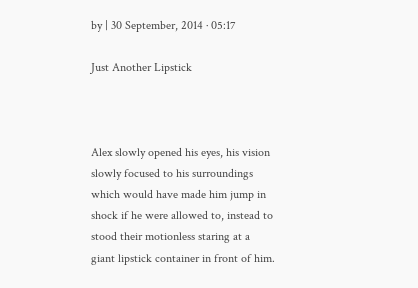by | 30 September, 2014 · 05:17

Just Another Lipstick



Alex slowly opened his eyes, his vision slowly focused to his surroundings which would have made him jump in shock if he were allowed to, instead to stood their motionless staring at a giant lipstick container in front of him.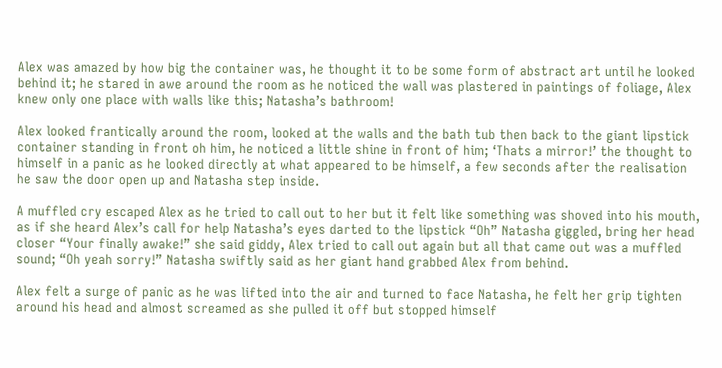Alex was amazed by how big the container was, he thought it to be some form of abstract art until he looked behind it; he stared in awe around the room as he noticed the wall was plastered in paintings of foliage, Alex knew only one place with walls like this; Natasha’s bathroom!

Alex looked frantically around the room, looked at the walls and the bath tub then back to the giant lipstick container standing in front oh him, he noticed a little shine in front of him; ‘Thats a mirror!’ the thought to himself in a panic as he looked directly at what appeared to be himself, a few seconds after the realisation he saw the door open up and Natasha step inside.

A muffled cry escaped Alex as he tried to call out to her but it felt like something was shoved into his mouth, as if she heard Alex’s call for help Natasha’s eyes darted to the lipstick “Oh” Natasha giggled, bring her head closer “Your finally awake!” she said giddy, Alex tried to call out again but all that came out was a muffled sound; “Oh yeah sorry!” Natasha swiftly said as her giant hand grabbed Alex from behind.

Alex felt a surge of panic as he was lifted into the air and turned to face Natasha, he felt her grip tighten around his head and almost screamed as she pulled it off but stopped himself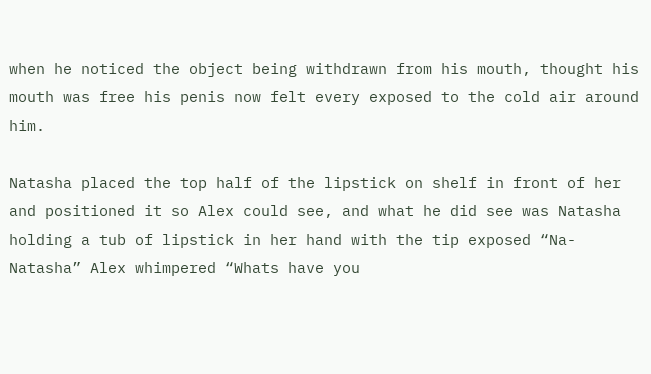when he noticed the object being withdrawn from his mouth, thought his mouth was free his penis now felt every exposed to the cold air around him.

Natasha placed the top half of the lipstick on shelf in front of her and positioned it so Alex could see, and what he did see was Natasha holding a tub of lipstick in her hand with the tip exposed “Na-Natasha” Alex whimpered “Whats have you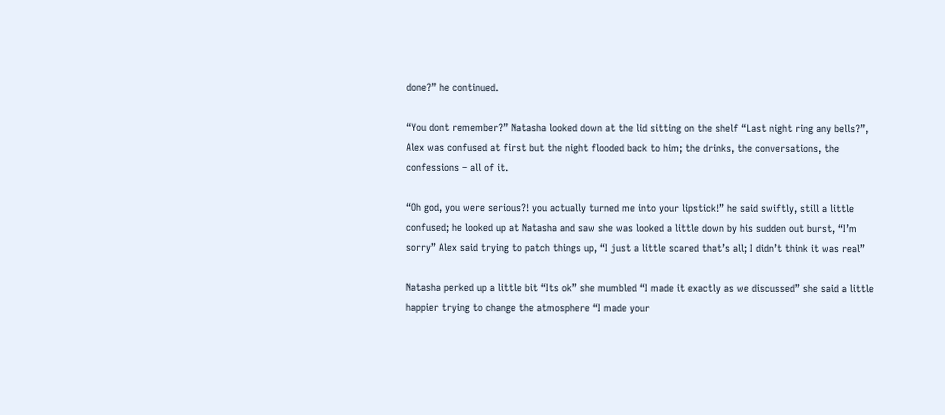done?” he continued.

“You dont remember?” Natasha looked down at the lid sitting on the shelf “Last night ring any bells?”, Alex was confused at first but the night flooded back to him; the drinks, the conversations, the confessions – all of it.

“Oh god, you were serious?! you actually turned me into your lipstick!” he said swiftly, still a little confused; he looked up at Natasha and saw she was looked a little down by his sudden out burst, “I’m sorry” Alex said trying to patch things up, “I just a little scared that’s all; I didn’t think it was real”

Natasha perked up a little bit “Its ok” she mumbled “I made it exactly as we discussed” she said a little happier trying to change the atmosphere “I made your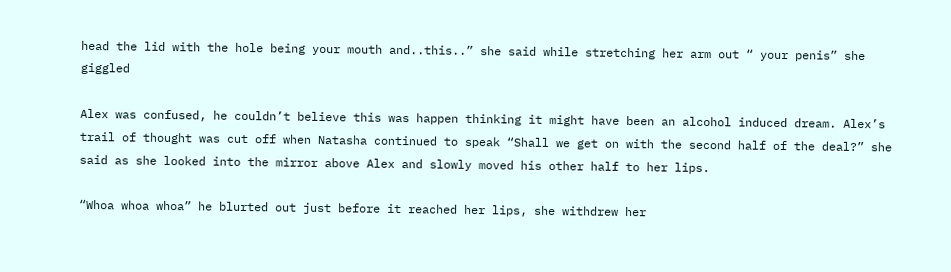head the lid with the hole being your mouth and..this..” she said while stretching her arm out “ your penis” she giggled

Alex was confused, he couldn’t believe this was happen thinking it might have been an alcohol induced dream. Alex’s trail of thought was cut off when Natasha continued to speak “Shall we get on with the second half of the deal?” she said as she looked into the mirror above Alex and slowly moved his other half to her lips.

“Whoa whoa whoa” he blurted out just before it reached her lips, she withdrew her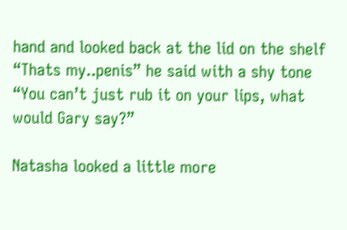hand and looked back at the lid on the shelf “Thats my..penis” he said with a shy tone “You can’t just rub it on your lips, what would Gary say?”

Natasha looked a little more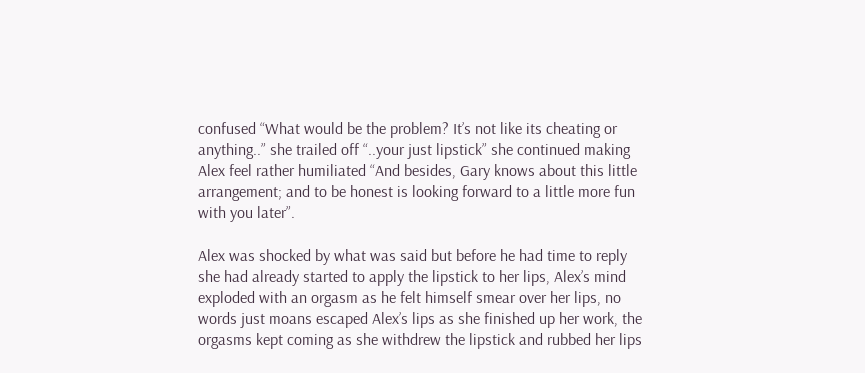confused “What would be the problem? It’s not like its cheating or anything..” she trailed off “..your just lipstick” she continued making Alex feel rather humiliated “And besides, Gary knows about this little arrangement; and to be honest is looking forward to a little more fun with you later”.

Alex was shocked by what was said but before he had time to reply she had already started to apply the lipstick to her lips, Alex’s mind exploded with an orgasm as he felt himself smear over her lips, no words just moans escaped Alex’s lips as she finished up her work, the orgasms kept coming as she withdrew the lipstick and rubbed her lips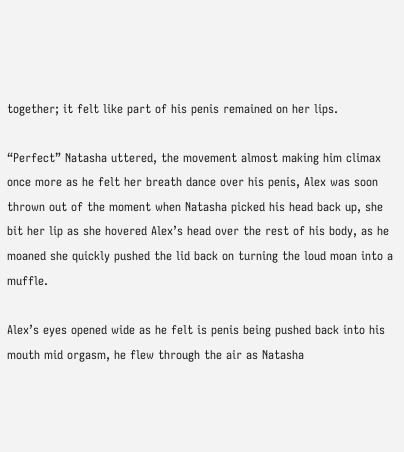together; it felt like part of his penis remained on her lips.

“Perfect” Natasha uttered, the movement almost making him climax once more as he felt her breath dance over his penis, Alex was soon thrown out of the moment when Natasha picked his head back up, she bit her lip as she hovered Alex’s head over the rest of his body, as he moaned she quickly pushed the lid back on turning the loud moan into a muffle.

Alex’s eyes opened wide as he felt is penis being pushed back into his mouth mid orgasm, he flew through the air as Natasha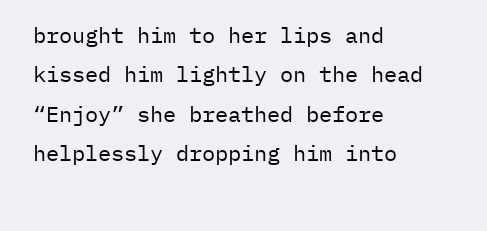brought him to her lips and kissed him lightly on the head “Enjoy” she breathed before helplessly dropping him into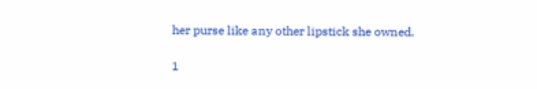her purse like any other lipstick she owned.

1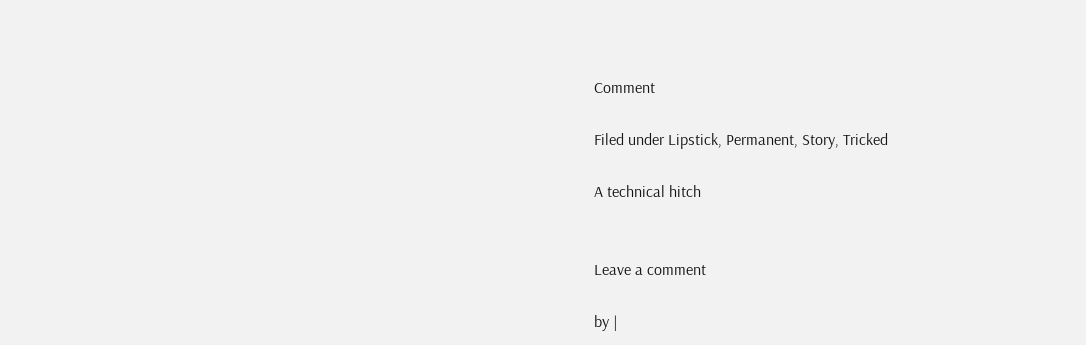Comment

Filed under Lipstick, Permanent, Story, Tricked

A technical hitch


Leave a comment

by |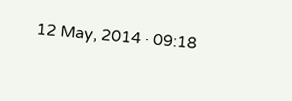12 May, 2014 · 09:18